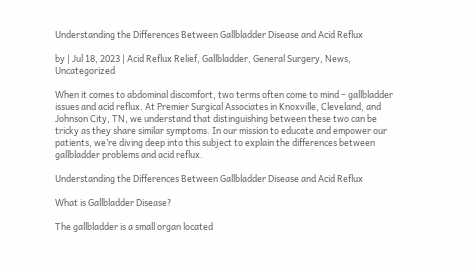Understanding the Differences Between Gallbladder Disease and Acid Reflux

by | Jul 18, 2023 | Acid Reflux Relief, Gallbladder, General Surgery, News, Uncategorized

When it comes to abdominal discomfort, two terms often come to mind – gallbladder issues and acid reflux. At Premier Surgical Associates in Knoxville, Cleveland, and Johnson City, TN, we understand that distinguishing between these two can be tricky as they share similar symptoms. In our mission to educate and empower our patients, we’re diving deep into this subject to explain the differences between gallbladder problems and acid reflux.

Understanding the Differences Between Gallbladder Disease and Acid Reflux

What is Gallbladder Disease?

The gallbladder is a small organ located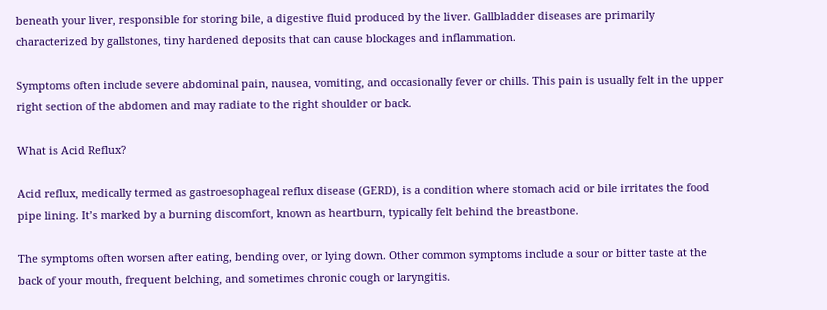beneath your liver, responsible for storing bile, a digestive fluid produced by the liver. Gallbladder diseases are primarily characterized by gallstones, tiny hardened deposits that can cause blockages and inflammation.

Symptoms often include severe abdominal pain, nausea, vomiting, and occasionally fever or chills. This pain is usually felt in the upper right section of the abdomen and may radiate to the right shoulder or back.

What is Acid Reflux?

Acid reflux, medically termed as gastroesophageal reflux disease (GERD), is a condition where stomach acid or bile irritates the food pipe lining. It’s marked by a burning discomfort, known as heartburn, typically felt behind the breastbone.

The symptoms often worsen after eating, bending over, or lying down. Other common symptoms include a sour or bitter taste at the back of your mouth, frequent belching, and sometimes chronic cough or laryngitis.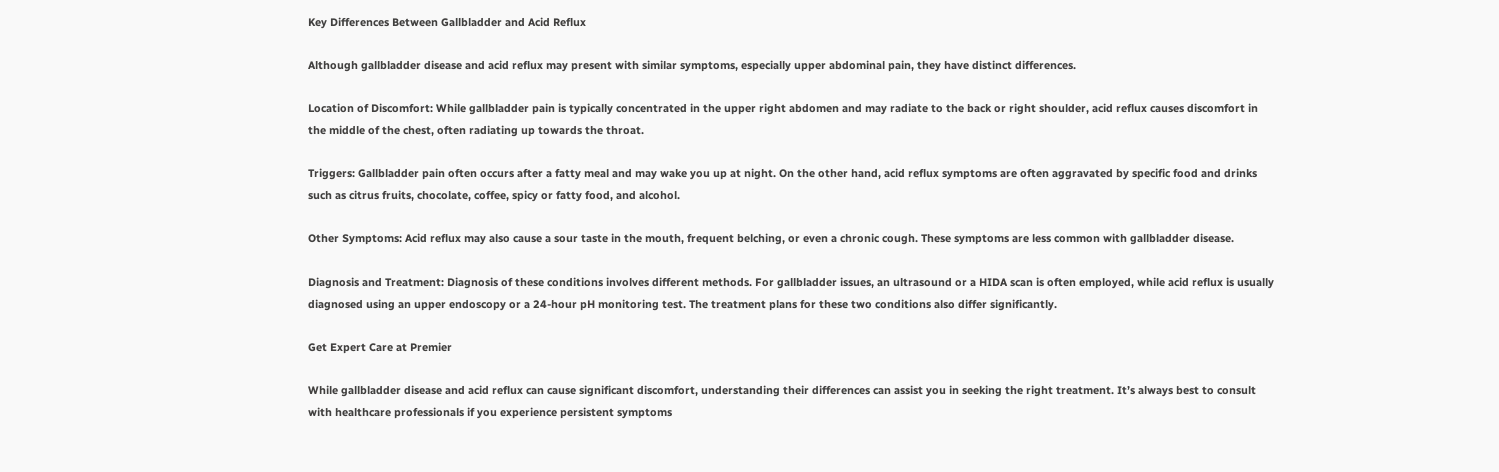Key Differences Between Gallbladder and Acid Reflux

Although gallbladder disease and acid reflux may present with similar symptoms, especially upper abdominal pain, they have distinct differences.

Location of Discomfort: While gallbladder pain is typically concentrated in the upper right abdomen and may radiate to the back or right shoulder, acid reflux causes discomfort in the middle of the chest, often radiating up towards the throat.

Triggers: Gallbladder pain often occurs after a fatty meal and may wake you up at night. On the other hand, acid reflux symptoms are often aggravated by specific food and drinks such as citrus fruits, chocolate, coffee, spicy or fatty food, and alcohol.

Other Symptoms: Acid reflux may also cause a sour taste in the mouth, frequent belching, or even a chronic cough. These symptoms are less common with gallbladder disease.

Diagnosis and Treatment: Diagnosis of these conditions involves different methods. For gallbladder issues, an ultrasound or a HIDA scan is often employed, while acid reflux is usually diagnosed using an upper endoscopy or a 24-hour pH monitoring test. The treatment plans for these two conditions also differ significantly.

Get Expert Care at Premier

While gallbladder disease and acid reflux can cause significant discomfort, understanding their differences can assist you in seeking the right treatment. It’s always best to consult with healthcare professionals if you experience persistent symptoms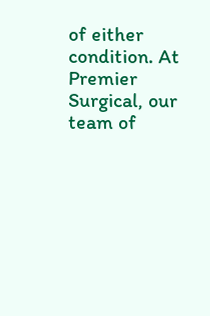of either condition. At Premier Surgical, our team of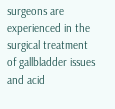surgeons are experienced in the surgical treatment of gallbladder issues and acid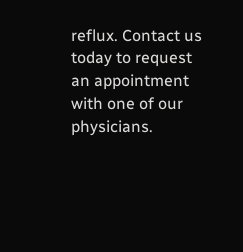reflux. Contact us today to request an appointment with one of our physicians.